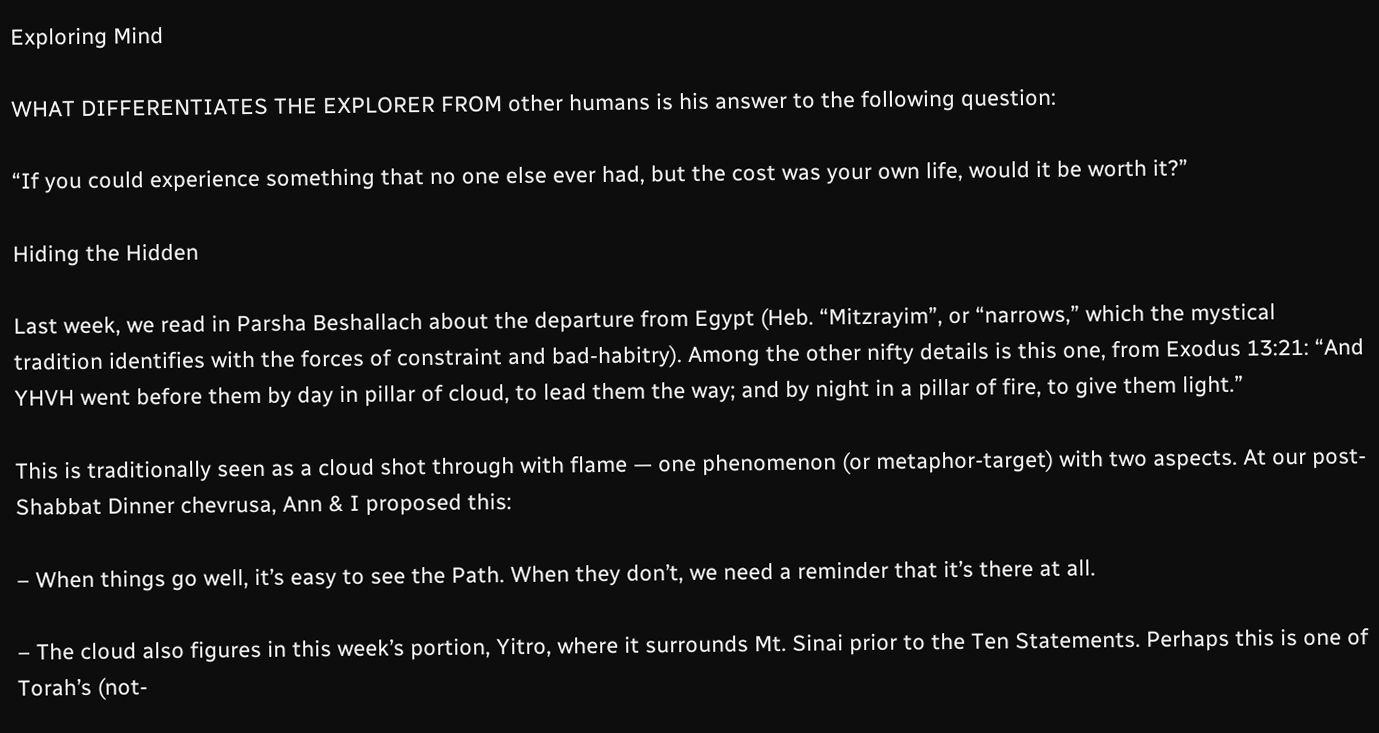Exploring Mind

WHAT DIFFERENTIATES THE EXPLORER FROM other humans is his answer to the following question:

“If you could experience something that no one else ever had, but the cost was your own life, would it be worth it?”

Hiding the Hidden

Last week, we read in Parsha Beshallach about the departure from Egypt (Heb. “Mitzrayim”, or “narrows,” which the mystical tradition identifies with the forces of constraint and bad-habitry). Among the other nifty details is this one, from Exodus 13:21: “And YHVH went before them by day in pillar of cloud, to lead them the way; and by night in a pillar of fire, to give them light.”

This is traditionally seen as a cloud shot through with flame — one phenomenon (or metaphor-target) with two aspects. At our post-Shabbat Dinner chevrusa, Ann & I proposed this:

– When things go well, it’s easy to see the Path. When they don’t, we need a reminder that it’s there at all.

– The cloud also figures in this week’s portion, Yitro, where it surrounds Mt. Sinai prior to the Ten Statements. Perhaps this is one of Torah’s (not-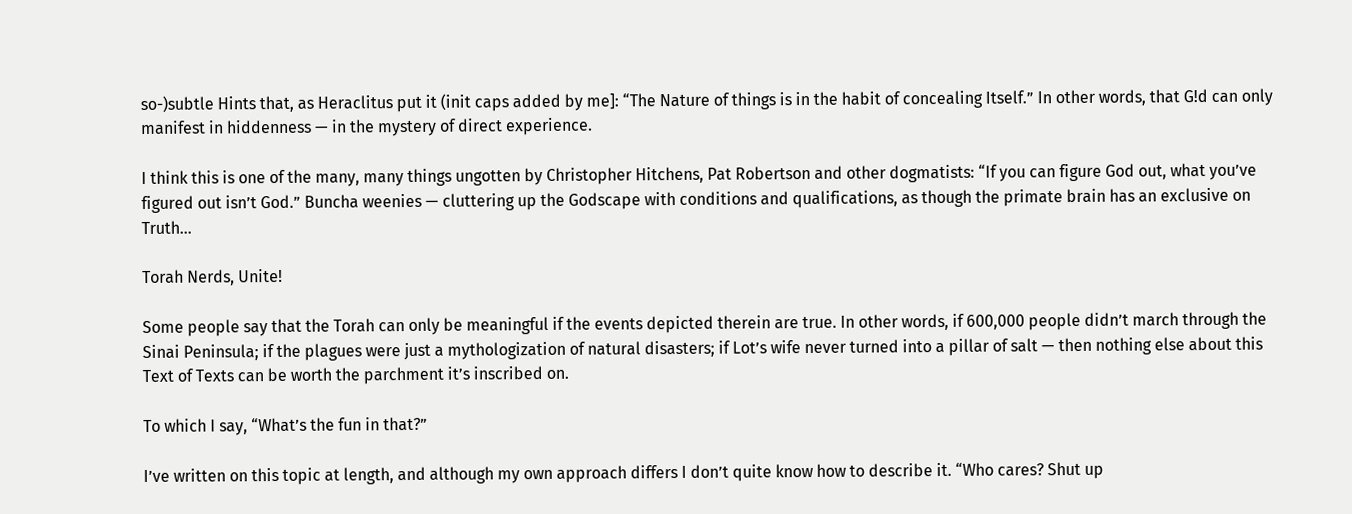so-)subtle Hints that, as Heraclitus put it (init caps added by me]: “The Nature of things is in the habit of concealing Itself.” In other words, that G!d can only manifest in hiddenness — in the mystery of direct experience.

I think this is one of the many, many things ungotten by Christopher Hitchens, Pat Robertson and other dogmatists: “If you can figure God out, what you’ve figured out isn’t God.” Buncha weenies — cluttering up the Godscape with conditions and qualifications, as though the primate brain has an exclusive on Truth…

Torah Nerds, Unite!

Some people say that the Torah can only be meaningful if the events depicted therein are true. In other words, if 600,000 people didn’t march through the Sinai Peninsula; if the plagues were just a mythologization of natural disasters; if Lot’s wife never turned into a pillar of salt — then nothing else about this Text of Texts can be worth the parchment it’s inscribed on.

To which I say, “What’s the fun in that?”

I’ve written on this topic at length, and although my own approach differs I don’t quite know how to describe it. “Who cares? Shut up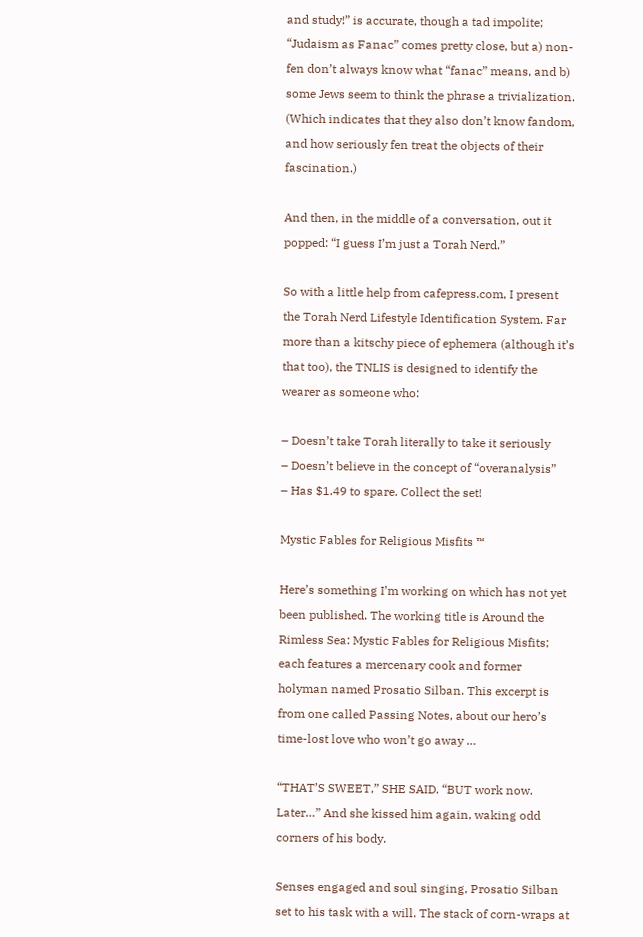and study!” is accurate, though a tad impolite; “Judaism as Fanac” comes pretty close, but a) non-fen don’t always know what “fanac” means, and b) some Jews seem to think the phrase a trivialization. (Which indicates that they also don’t know fandom, and how seriously fen treat the objects of their fascination.)

And then, in the middle of a conversation, out it popped: “I guess I’m just a Torah Nerd.”

So with a little help from cafepress.com, I present the Torah Nerd Lifestyle Identification System. Far more than a kitschy piece of ephemera (although it’s that too), the TNLIS is designed to identify the wearer as someone who:

– Doesn’t take Torah literally to take it seriously
– Doesn’t believe in the concept of “overanalysis”
– Has $1.49 to spare. Collect the set!

Mystic Fables for Religious Misfits ™

Here’s something I’m working on which has not yet been published. The working title is Around the Rimless Sea: Mystic Fables for Religious Misfits; each features a mercenary cook and former holyman named Prosatio Silban. This excerpt is from one called Passing Notes, about our hero’s time-lost love who won’t go away …

“THAT’S SWEET,” SHE SAID. “BUT work now. Later…” And she kissed him again, waking odd corners of his body.

Senses engaged and soul singing, Prosatio Silban set to his task with a will. The stack of corn-wraps at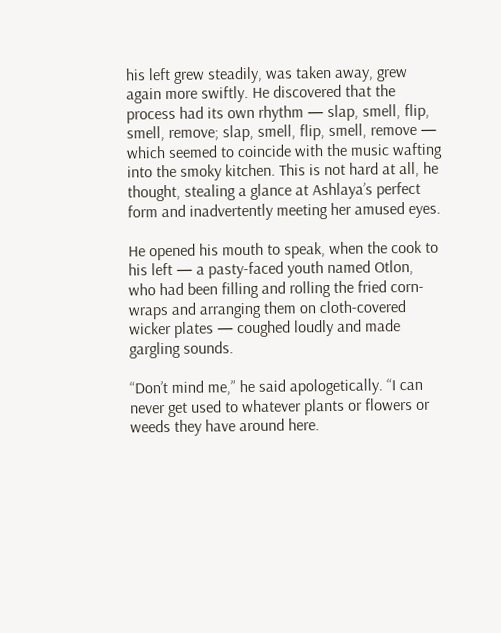his left grew steadily, was taken away, grew again more swiftly. He discovered that the process had its own rhythm — slap, smell, flip, smell, remove; slap, smell, flip, smell, remove — which seemed to coincide with the music wafting into the smoky kitchen. This is not hard at all, he thought, stealing a glance at Ashlaya’s perfect form and inadvertently meeting her amused eyes.

He opened his mouth to speak, when the cook to his left — a pasty-faced youth named Otlon, who had been filling and rolling the fried corn-wraps and arranging them on cloth-covered wicker plates — coughed loudly and made gargling sounds.

“Don’t mind me,” he said apologetically. “I can never get used to whatever plants or flowers or weeds they have around here.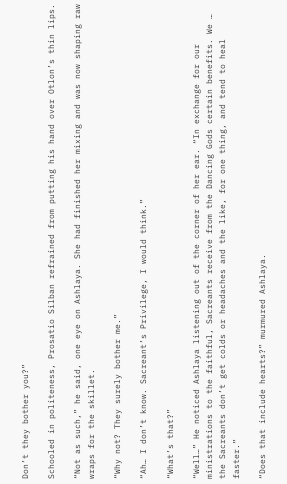Don’t they bother you?”

Schooled in politeness, Prosatio Silban refrained from putting his hand over Otlon’s thin lips.

“Not as such,” he said, one eye on Ashlaya. She had finished her mixing and was now shaping raw wraps for the skillet.

“Why not? They surely bother me.”

“Ah… I don’t know. Sacreant’s Privilege, I would think.”

“What’s that?”

“Well…” He noticed Ashlaya listening out of the corner of her ear. “In exchange for our ministrations to the faithful, Sacreants receive from the Dancing Gods certain benefits. We … the Sacreants don’t get colds or headaches and the like, for one thing, and tend to heal faster.”

“Does that include hearts?” murmured Ashlaya.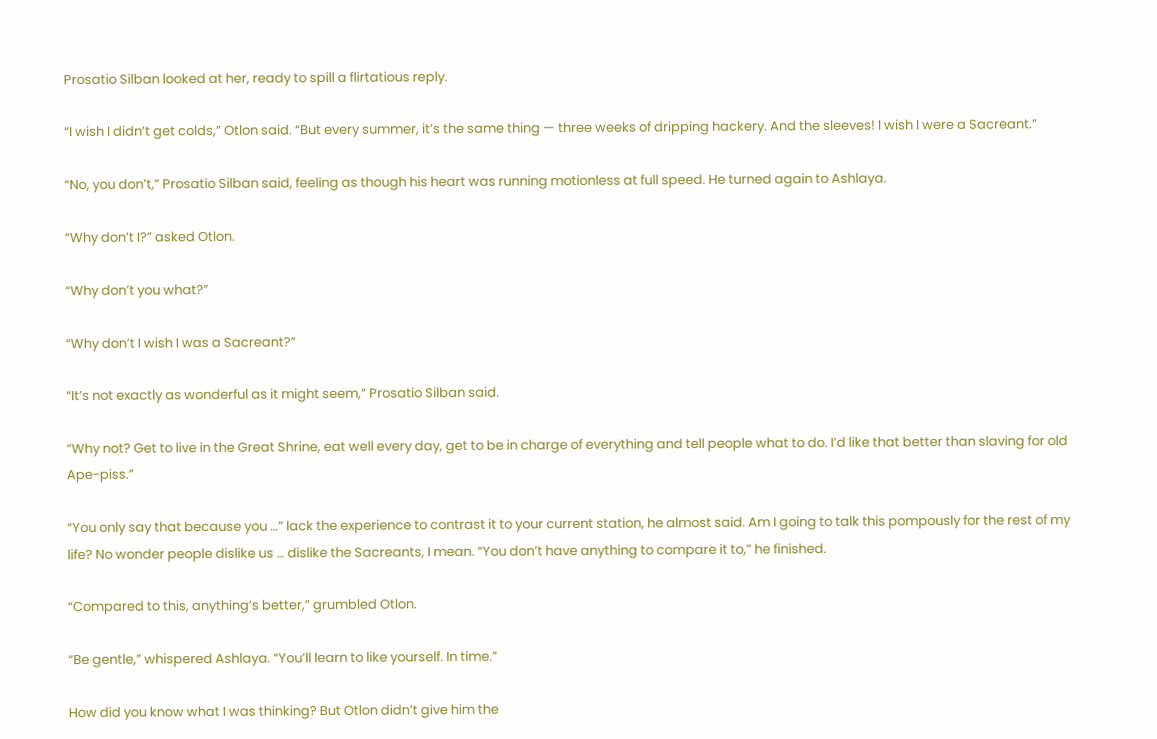Prosatio Silban looked at her, ready to spill a flirtatious reply.

“I wish I didn’t get colds,” Otlon said. “But every summer, it’s the same thing — three weeks of dripping hackery. And the sleeves! I wish I were a Sacreant.”

“No, you don’t,” Prosatio Silban said, feeling as though his heart was running motionless at full speed. He turned again to Ashlaya.

“Why don’t I?” asked Otlon.

“Why don’t you what?”

“Why don’t I wish I was a Sacreant?”

“It’s not exactly as wonderful as it might seem,” Prosatio Silban said.

“Why not? Get to live in the Great Shrine, eat well every day, get to be in charge of everything and tell people what to do. I’d like that better than slaving for old Ape-piss.”

“You only say that because you …” lack the experience to contrast it to your current station, he almost said. Am I going to talk this pompously for the rest of my life? No wonder people dislike us … dislike the Sacreants, I mean. “You don’t have anything to compare it to,” he finished.

“Compared to this, anything’s better,” grumbled Otlon.

“Be gentle,” whispered Ashlaya. “You’ll learn to like yourself. In time.”

How did you know what I was thinking? But Otlon didn’t give him the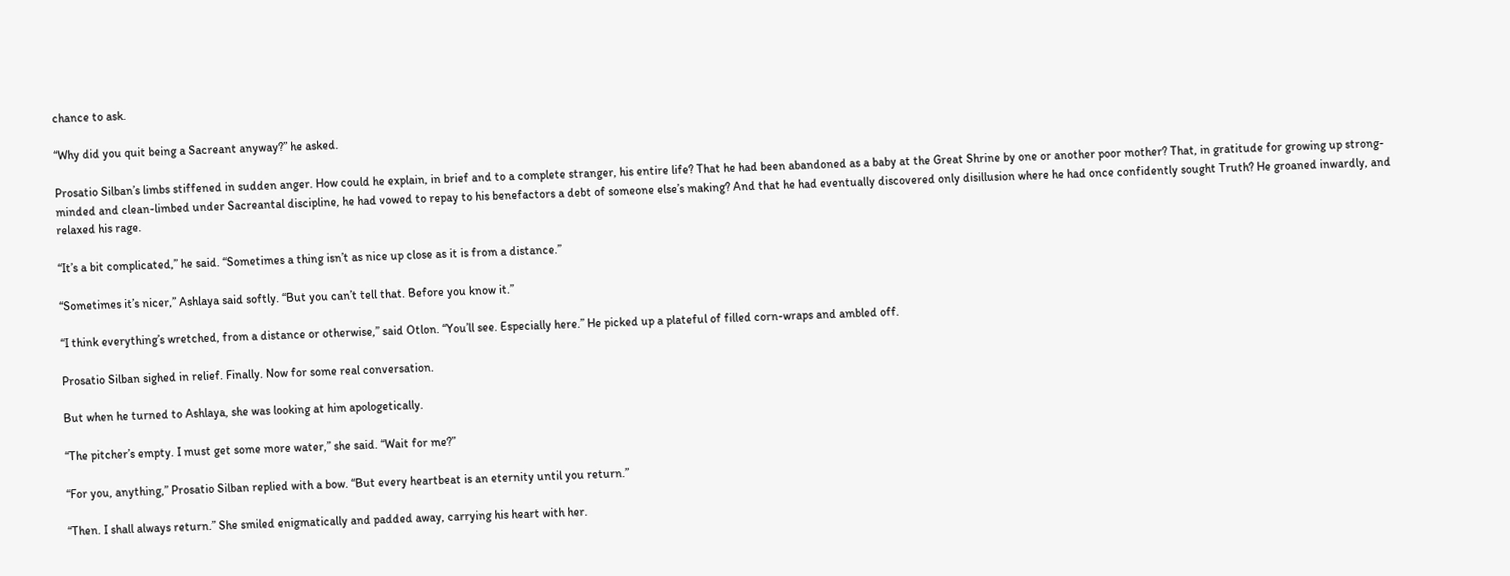chance to ask.

“Why did you quit being a Sacreant anyway?” he asked.

Prosatio Silban’s limbs stiffened in sudden anger. How could he explain, in brief and to a complete stranger, his entire life? That he had been abandoned as a baby at the Great Shrine by one or another poor mother? That, in gratitude for growing up strong-minded and clean-limbed under Sacreantal discipline, he had vowed to repay to his benefactors a debt of someone else’s making? And that he had eventually discovered only disillusion where he had once confidently sought Truth? He groaned inwardly, and relaxed his rage.

“It’s a bit complicated,” he said. “Sometimes a thing isn’t as nice up close as it is from a distance.”

“Sometimes it’s nicer,” Ashlaya said softly. “But you can’t tell that. Before you know it.”

“I think everything’s wretched, from a distance or otherwise,” said Otlon. “You’ll see. Especially here.” He picked up a plateful of filled corn-wraps and ambled off.

Prosatio Silban sighed in relief. Finally. Now for some real conversation.

But when he turned to Ashlaya, she was looking at him apologetically.

“The pitcher’s empty. I must get some more water,” she said. “Wait for me?”

“For you, anything,” Prosatio Silban replied with a bow. “But every heartbeat is an eternity until you return.”

“Then. I shall always return.” She smiled enigmatically and padded away, carrying his heart with her.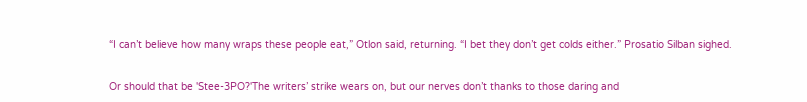“I can’t believe how many wraps these people eat,” Otlon said, returning. “I bet they don’t get colds either.” Prosatio Silban sighed.


Or should that be 'Stee-3PO?'The writers’ strike wears on, but our nerves don’t thanks to those daring and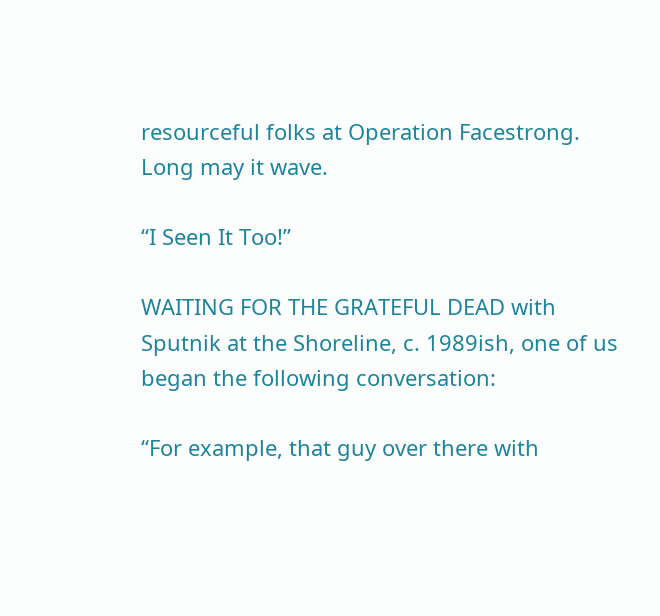resourceful folks at Operation Facestrong. Long may it wave.

“I Seen It Too!”

WAITING FOR THE GRATEFUL DEAD with Sputnik at the Shoreline, c. 1989ish, one of us began the following conversation:

“For example, that guy over there with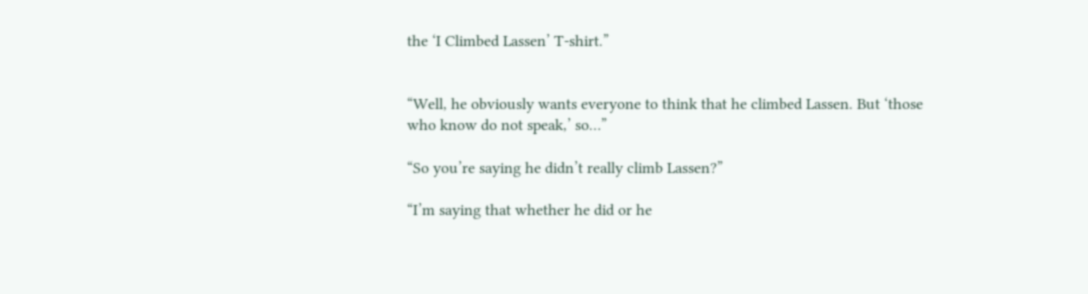the ‘I Climbed Lassen’ T-shirt.”


“Well, he obviously wants everyone to think that he climbed Lassen. But ‘those who know do not speak,’ so…”

“So you’re saying he didn’t really climb Lassen?”

“I’m saying that whether he did or he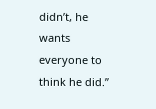didn’t, he wants everyone to think he did.”